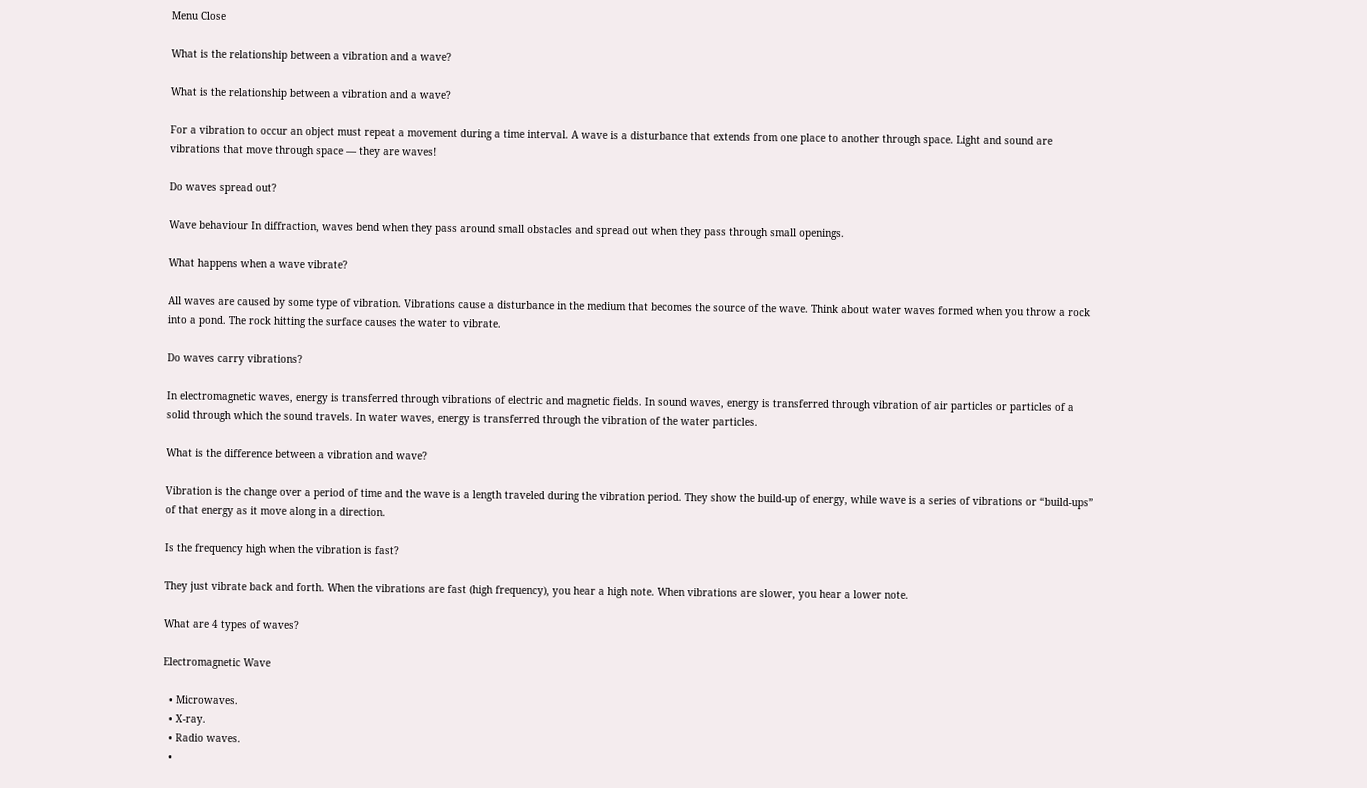Menu Close

What is the relationship between a vibration and a wave?

What is the relationship between a vibration and a wave?

For a vibration to occur an object must repeat a movement during a time interval. A wave is a disturbance that extends from one place to another through space. Light and sound are vibrations that move through space — they are waves!

Do waves spread out?

Wave behaviour In diffraction, waves bend when they pass around small obstacles and spread out when they pass through small openings.

What happens when a wave vibrate?

All waves are caused by some type of vibration. Vibrations cause a disturbance in the medium that becomes the source of the wave. Think about water waves formed when you throw a rock into a pond. The rock hitting the surface causes the water to vibrate.

Do waves carry vibrations?

In electromagnetic waves, energy is transferred through vibrations of electric and magnetic fields. In sound waves, energy is transferred through vibration of air particles or particles of a solid through which the sound travels. In water waves, energy is transferred through the vibration of the water particles.

What is the difference between a vibration and wave?

Vibration is the change over a period of time and the wave is a length traveled during the vibration period. They show the build-up of energy, while wave is a series of vibrations or “build-ups” of that energy as it move along in a direction.

Is the frequency high when the vibration is fast?

They just vibrate back and forth. When the vibrations are fast (high frequency), you hear a high note. When vibrations are slower, you hear a lower note.

What are 4 types of waves?

Electromagnetic Wave

  • Microwaves.
  • X-ray.
  • Radio waves.
  •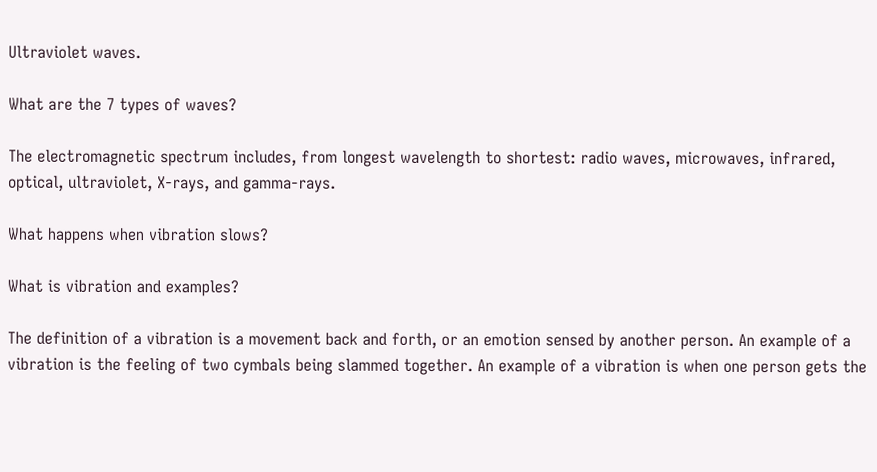Ultraviolet waves.

What are the 7 types of waves?

The electromagnetic spectrum includes, from longest wavelength to shortest: radio waves, microwaves, infrared, optical, ultraviolet, X-rays, and gamma-rays.

What happens when vibration slows?

What is vibration and examples?

The definition of a vibration is a movement back and forth, or an emotion sensed by another person. An example of a vibration is the feeling of two cymbals being slammed together. An example of a vibration is when one person gets the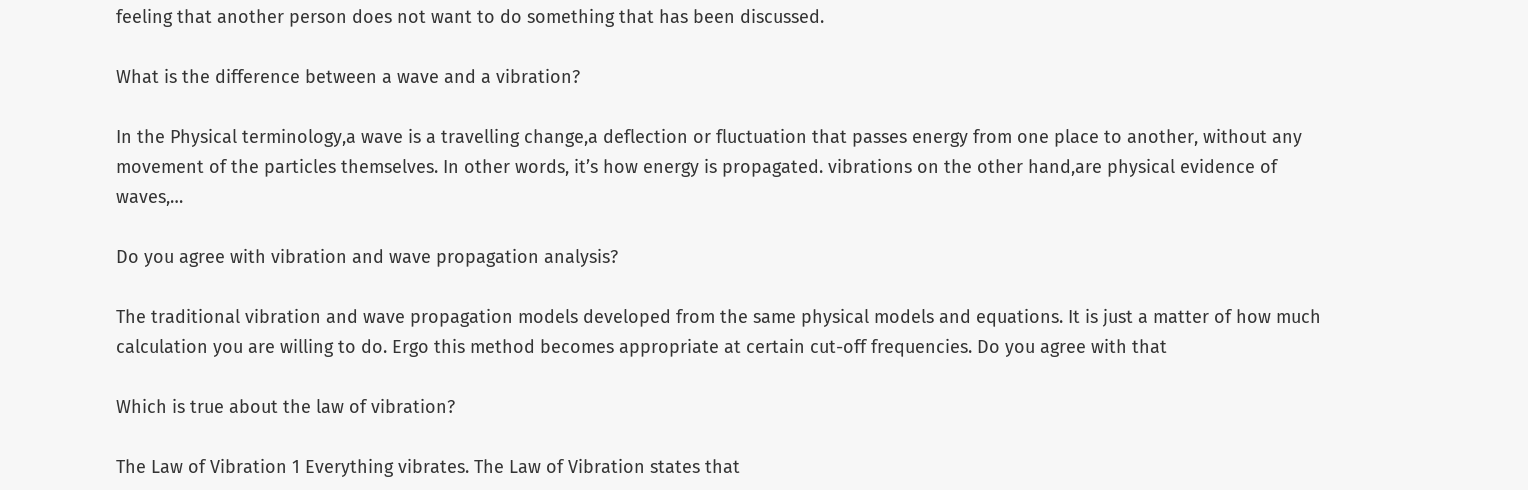feeling that another person does not want to do something that has been discussed.

What is the difference between a wave and a vibration?

In the Physical terminology,a wave is a travelling change,a deflection or fluctuation that passes energy from one place to another, without any movement of the particles themselves. In other words, it’s how energy is propagated. vibrations on the other hand,are physical evidence of waves,…

Do you agree with vibration and wave propagation analysis?

The traditional vibration and wave propagation models developed from the same physical models and equations. It is just a matter of how much calculation you are willing to do. Ergo this method becomes appropriate at certain cut-off frequencies. Do you agree with that

Which is true about the law of vibration?

The Law of Vibration 1 Everything vibrates. The Law of Vibration states that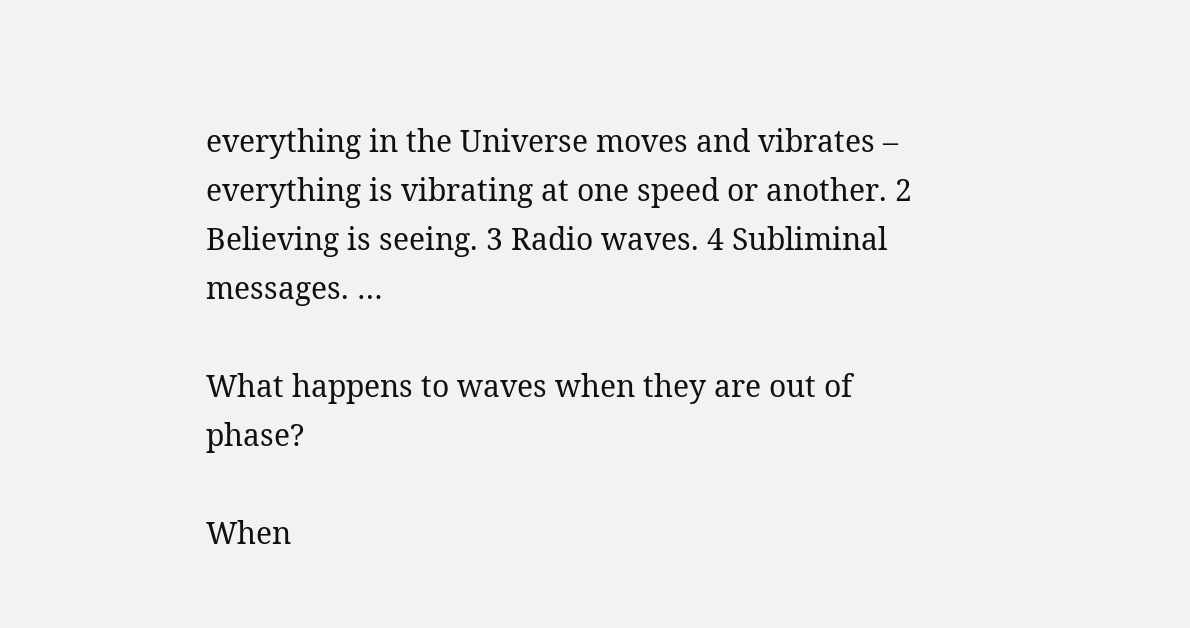everything in the Universe moves and vibrates – everything is vibrating at one speed or another. 2 Believing is seeing. 3 Radio waves. 4 Subliminal messages. …

What happens to waves when they are out of phase?

When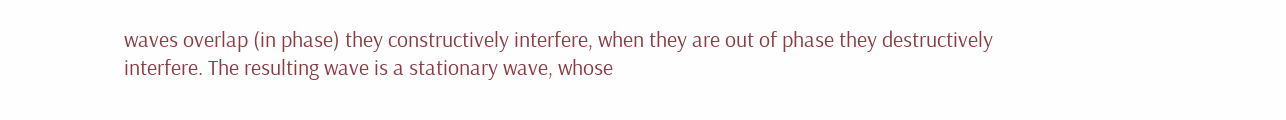waves overlap (in phase) they constructively interfere, when they are out of phase they destructively interfere. The resulting wave is a stationary wave, whose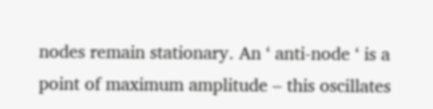nodes remain stationary. An ‘ anti-node ‘ is a point of maximum amplitude – this oscillates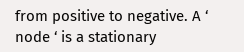from positive to negative. A ‘ node ‘ is a stationary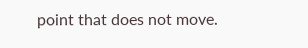point that does not move.